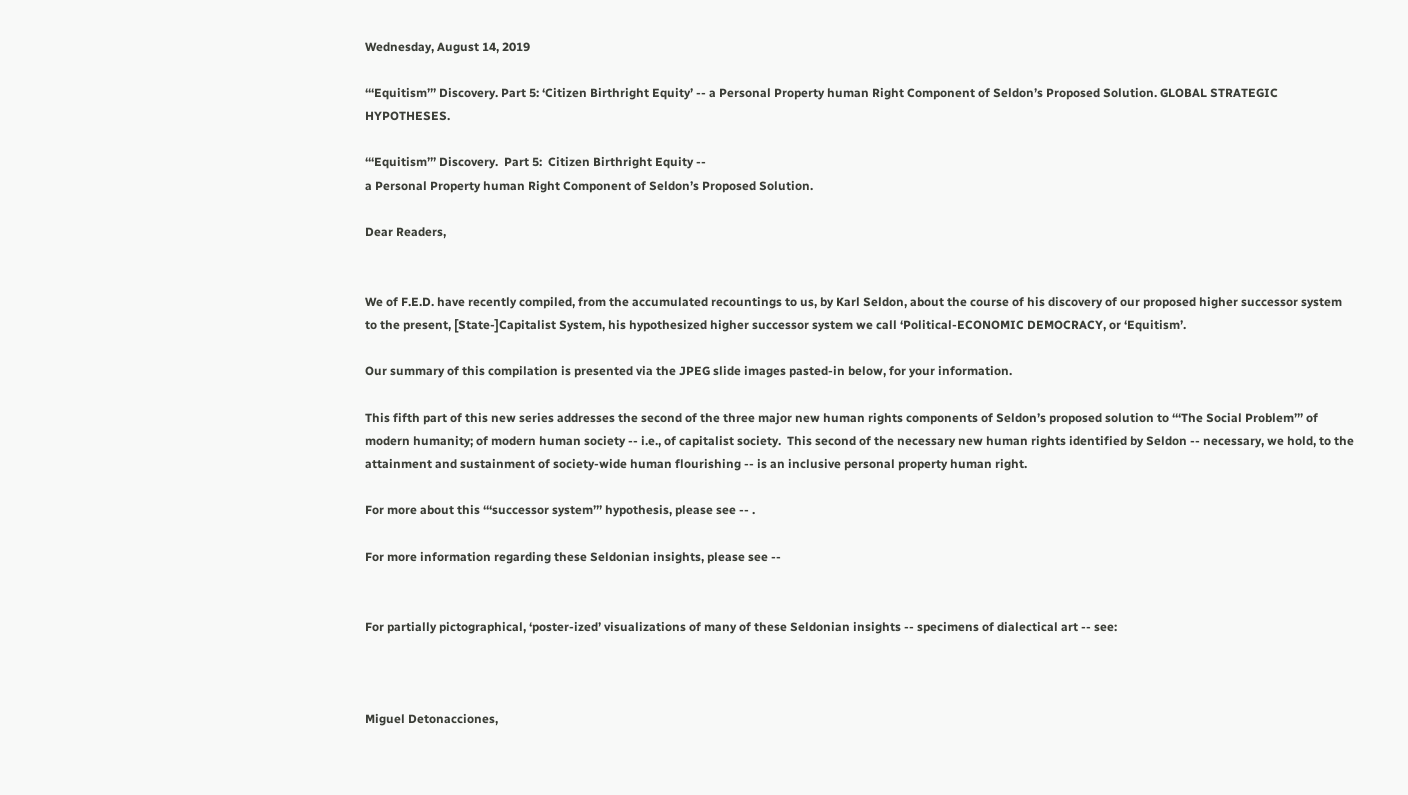Wednesday, August 14, 2019

‘‘‘Equitism’’’ Discovery. Part 5: ‘Citizen Birthright Equity’ -- a Personal Property human Right Component of Seldon’s Proposed Solution. GLOBAL STRATEGIC HYPOTHESES.

‘‘‘Equitism’’’ Discovery.  Part 5:  Citizen Birthright Equity --
a Personal Property human Right Component of Seldon’s Proposed Solution.

Dear Readers,


We of F.E.D. have recently compiled, from the accumulated recountings to us, by Karl Seldon, about the course of his discovery of our proposed higher successor system to the present, [State-]Capitalist System, his hypothesized higher successor system we call ‘Political-ECONOMIC DEMOCRACY, or ‘Equitism’.

Our summary of this compilation is presented via the JPEG slide images pasted-in below, for your information.

This fifth part of this new series addresses the second of the three major new human rights components of Seldon’s proposed solution to ‘‘‘The Social Problem’’’ of modern humanity; of modern human society -- i.e., of capitalist society.  This second of the necessary new human rights identified by Seldon -- necessary, we hold, to the attainment and sustainment of society-wide human flourishing -- is an inclusive personal property human right.

For more about this ‘‘‘successor system’’’ hypothesis, please see -- .

For more information regarding these Seldonian insights, please see --


For partially pictographical, ‘poster-ized’ visualizations of many of these Seldonian insights -- specimens of dialectical art -- see:



Miguel Detonacciones,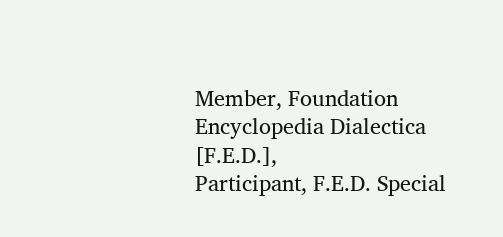Member, Foundation Encyclopedia Dialectica [F.E.D.],
Participant, F.E.D. Special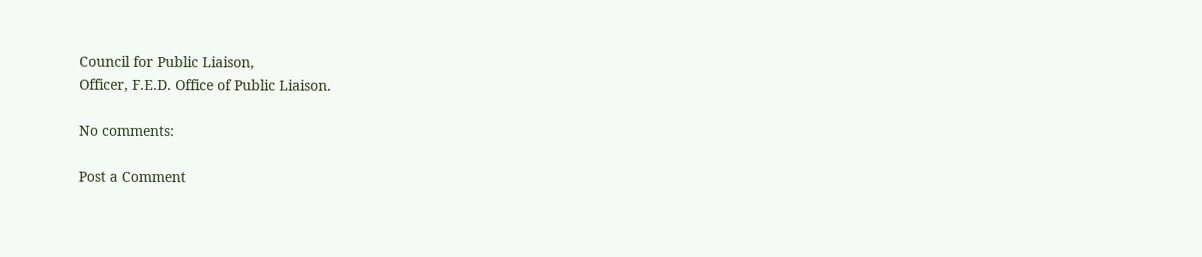Council for Public Liaison,
Officer, F.E.D. Office of Public Liaison.

No comments:

Post a Comment